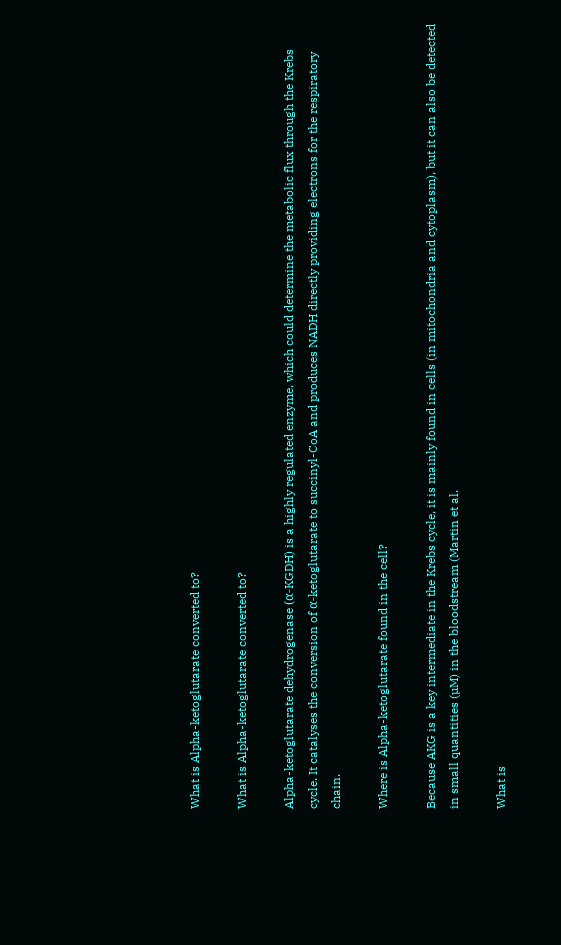What is Alpha-ketoglutarate converted to?

What is Alpha-ketoglutarate converted to?

Alpha-ketoglutarate dehydrogenase (α-KGDH) is a highly regulated enzyme, which could determine the metabolic flux through the Krebs cycle. It catalyses the conversion of α-ketoglutarate to succinyl-CoA and produces NADH directly providing electrons for the respiratory chain.

Where is Alpha-ketoglutarate found in the cell?

Because AKG is a key intermediate in the Krebs cycle, it is mainly found in cells (in mitochondria and cytoplasm), but it can also be detected in small quantities (µM) in the bloodstream (Martin et al.

What is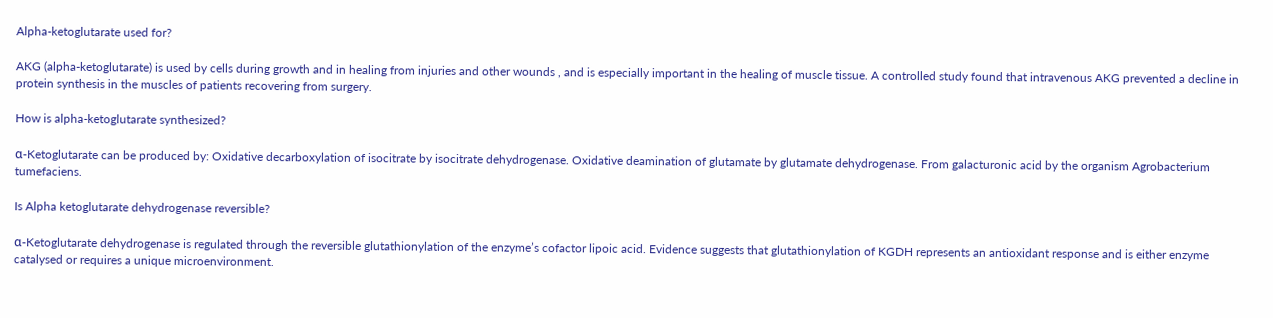Alpha-ketoglutarate used for?

AKG (alpha-ketoglutarate) is used by cells during growth and in healing from injuries and other wounds , and is especially important in the healing of muscle tissue. A controlled study found that intravenous AKG prevented a decline in protein synthesis in the muscles of patients recovering from surgery.

How is alpha-ketoglutarate synthesized?

α-Ketoglutarate can be produced by: Oxidative decarboxylation of isocitrate by isocitrate dehydrogenase. Oxidative deamination of glutamate by glutamate dehydrogenase. From galacturonic acid by the organism Agrobacterium tumefaciens.

Is Alpha ketoglutarate dehydrogenase reversible?

α-Ketoglutarate dehydrogenase is regulated through the reversible glutathionylation of the enzyme’s cofactor lipoic acid. Evidence suggests that glutathionylation of KGDH represents an antioxidant response and is either enzyme catalysed or requires a unique microenvironment.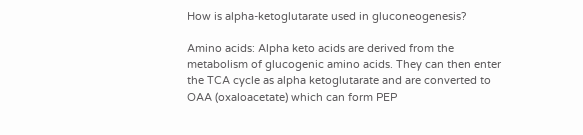How is alpha-ketoglutarate used in gluconeogenesis?

Amino acids: Alpha keto acids are derived from the metabolism of glucogenic amino acids. They can then enter the TCA cycle as alpha ketoglutarate and are converted to OAA (oxaloacetate) which can form PEP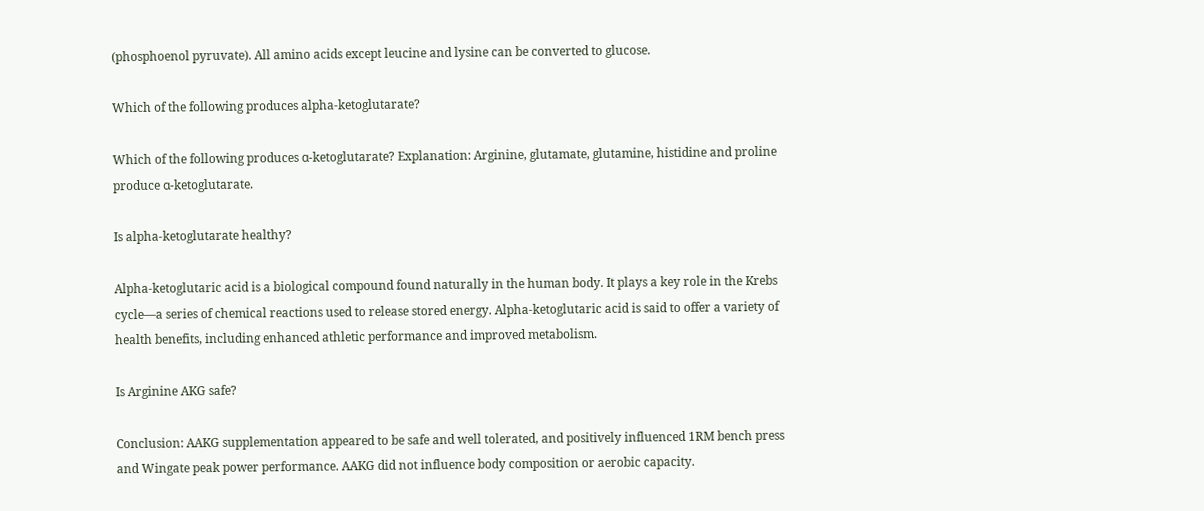(phosphoenol pyruvate). All amino acids except leucine and lysine can be converted to glucose.

Which of the following produces alpha-ketoglutarate?

Which of the following produces α-ketoglutarate? Explanation: Arginine, glutamate, glutamine, histidine and proline produce α-ketoglutarate.

Is alpha-ketoglutarate healthy?

Alpha-ketoglutaric acid is a biological compound found naturally in the human body. It plays a key role in the Krebs cycle—a series of chemical reactions used to release stored energy. Alpha-ketoglutaric acid is said to offer a variety of health benefits, including enhanced athletic performance and improved metabolism.

Is Arginine AKG safe?

Conclusion: AAKG supplementation appeared to be safe and well tolerated, and positively influenced 1RM bench press and Wingate peak power performance. AAKG did not influence body composition or aerobic capacity.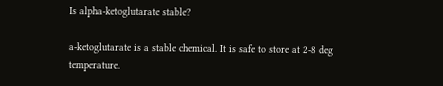Is alpha-ketoglutarate stable?

a-ketoglutarate is a stable chemical. It is safe to store at 2-8 deg temperature.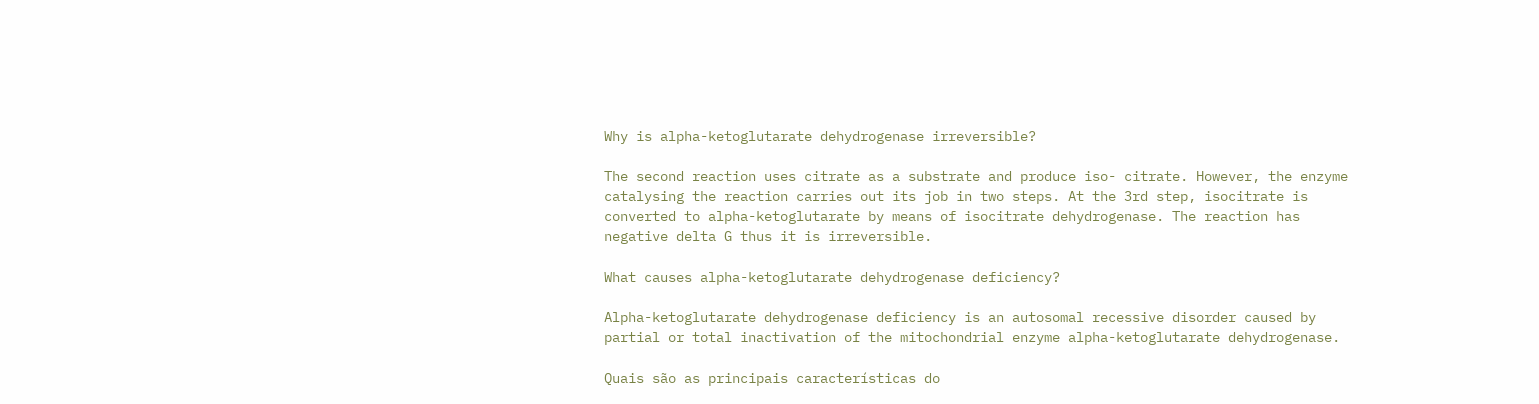Why is alpha-ketoglutarate dehydrogenase irreversible?

The second reaction uses citrate as a substrate and produce iso- citrate. However, the enzyme catalysing the reaction carries out its job in two steps. At the 3rd step, isocitrate is converted to alpha-ketoglutarate by means of isocitrate dehydrogenase. The reaction has negative delta G thus it is irreversible.

What causes alpha-ketoglutarate dehydrogenase deficiency?

Alpha-ketoglutarate dehydrogenase deficiency is an autosomal recessive disorder caused by partial or total inactivation of the mitochondrial enzyme alpha-ketoglutarate dehydrogenase.

Quais são as principais características do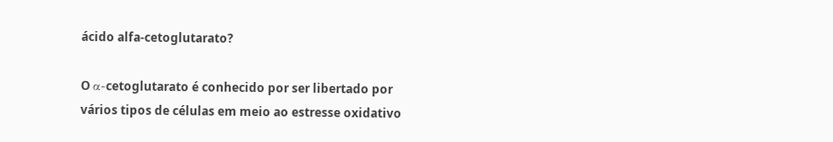ácido alfa-cetoglutarato?

O α-cetoglutarato é conhecido por ser libertado por vários tipos de células em meio ao estresse oxidativo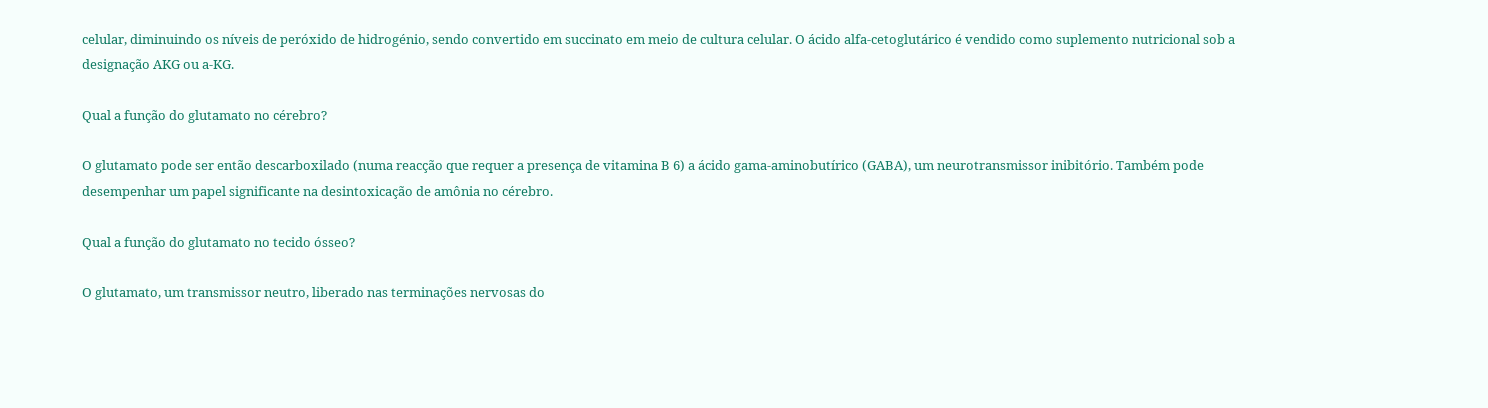celular, diminuindo os níveis de peróxido de hidrogénio, sendo convertido em succinato em meio de cultura celular. O ácido alfa-cetoglutárico é vendido como suplemento nutricional sob a designação AKG ou a-KG.

Qual a função do glutamato no cérebro?

O glutamato pode ser então descarboxilado (numa reacção que requer a presença de vitamina B 6) a ácido gama-aminobutírico (GABA), um neurotransmissor inibitório. Também pode desempenhar um papel significante na desintoxicação de amônia no cérebro.

Qual a função do glutamato no tecido ósseo?

O glutamato, um transmissor neutro, liberado nas terminações nervosas do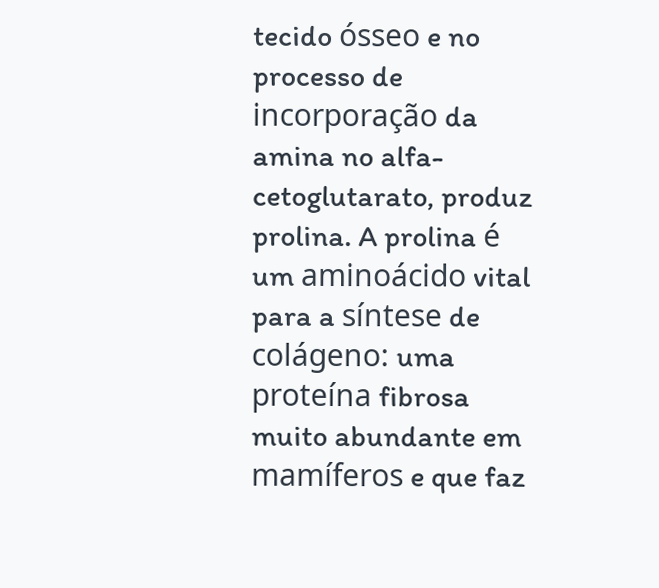tecido ósseo e no processo de incorporação da amina no alfa-cetoglutarato, produz prolina. A prolina é um aminoácido vital para a síntese de colágeno: uma proteína fibrosa muito abundante em mamíferos e que faz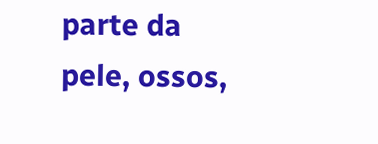parte da pele, ossos,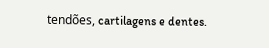tendões, cartilagens e dentes.